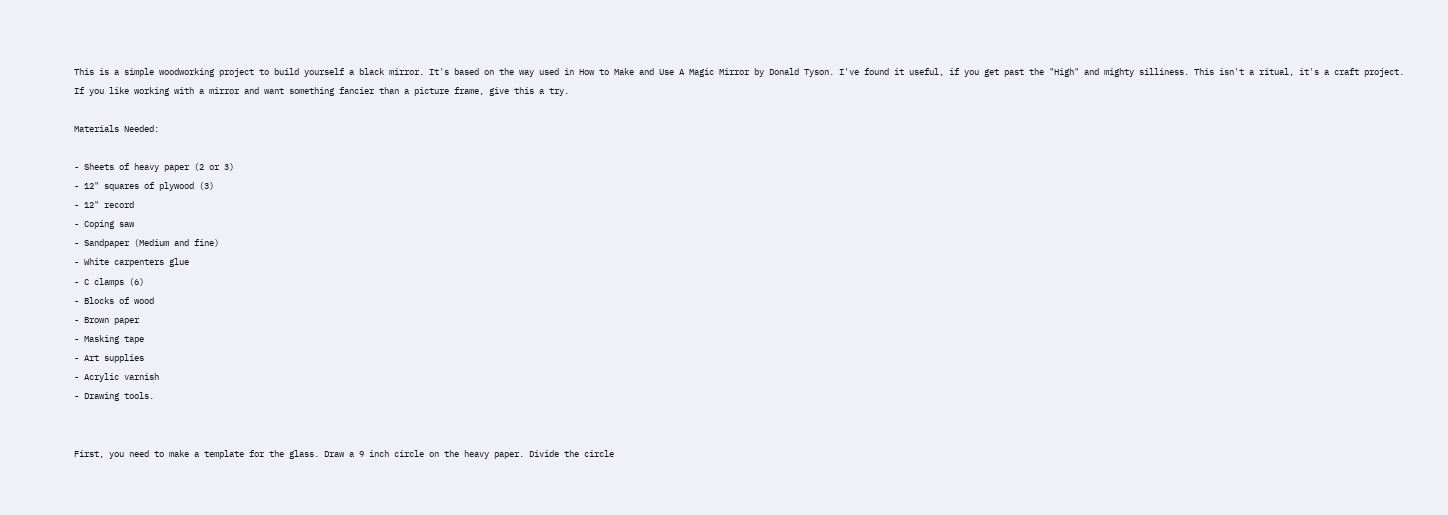This is a simple woodworking project to build yourself a black mirror. It's based on the way used in How to Make and Use A Magic Mirror by Donald Tyson. I've found it useful, if you get past the "High" and mighty silliness. This isn't a ritual, it's a craft project. If you like working with a mirror and want something fancier than a picture frame, give this a try.

Materials Needed:

- Sheets of heavy paper (2 or 3)
- 12" squares of plywood (3)
- 12" record
- Coping saw
- Sandpaper (Medium and fine)
- White carpenters glue
- C clamps (6)
- Blocks of wood
- Brown paper
- Masking tape
- Art supplies
- Acrylic varnish
- Drawing tools.


First, you need to make a template for the glass. Draw a 9 inch circle on the heavy paper. Divide the circle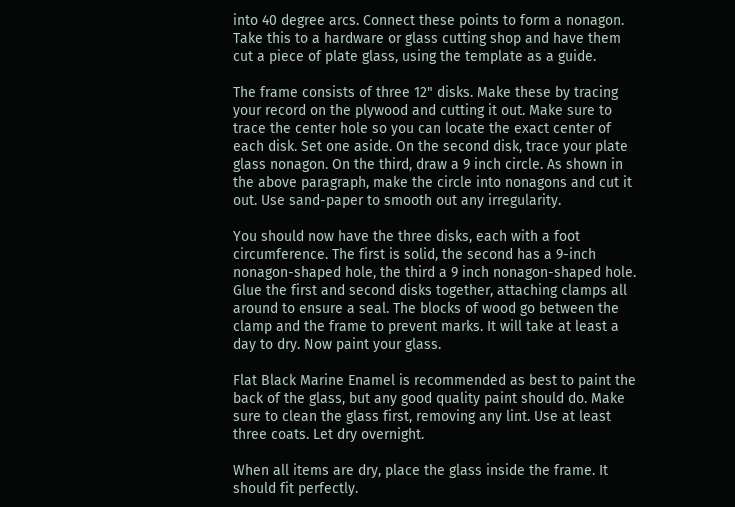into 40 degree arcs. Connect these points to form a nonagon. Take this to a hardware or glass cutting shop and have them cut a piece of plate glass, using the template as a guide.

The frame consists of three 12" disks. Make these by tracing your record on the plywood and cutting it out. Make sure to trace the center hole so you can locate the exact center of each disk. Set one aside. On the second disk, trace your plate glass nonagon. On the third, draw a 9 inch circle. As shown in the above paragraph, make the circle into nonagons and cut it out. Use sand-paper to smooth out any irregularity.

You should now have the three disks, each with a foot circumference. The first is solid, the second has a 9-inch nonagon-shaped hole, the third a 9 inch nonagon-shaped hole. Glue the first and second disks together, attaching clamps all around to ensure a seal. The blocks of wood go between the clamp and the frame to prevent marks. It will take at least a day to dry. Now paint your glass.

Flat Black Marine Enamel is recommended as best to paint the back of the glass, but any good quality paint should do. Make sure to clean the glass first, removing any lint. Use at least three coats. Let dry overnight.

When all items are dry, place the glass inside the frame. It should fit perfectly.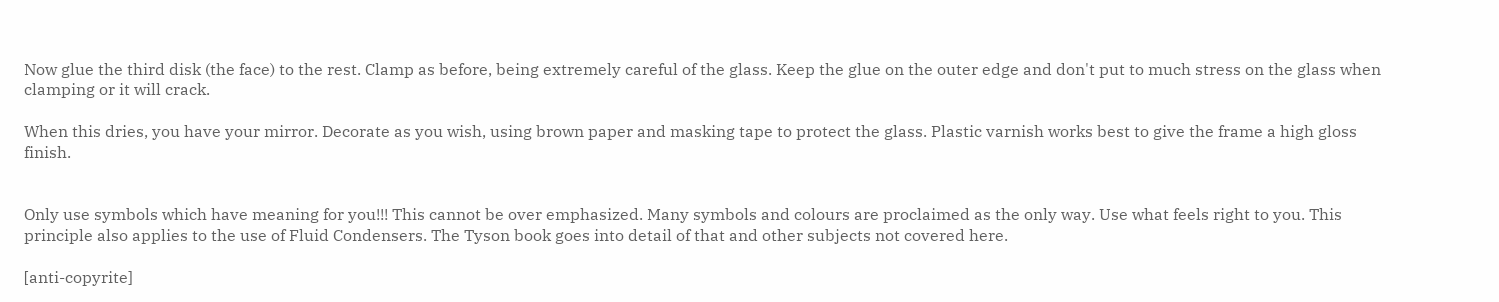Now glue the third disk (the face) to the rest. Clamp as before, being extremely careful of the glass. Keep the glue on the outer edge and don't put to much stress on the glass when clamping or it will crack.

When this dries, you have your mirror. Decorate as you wish, using brown paper and masking tape to protect the glass. Plastic varnish works best to give the frame a high gloss finish.


Only use symbols which have meaning for you!!! This cannot be over emphasized. Many symbols and colours are proclaimed as the only way. Use what feels right to you. This principle also applies to the use of Fluid Condensers. The Tyson book goes into detail of that and other subjects not covered here.

[anti-copyrite]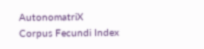AutonomatriX
Corpus Fecundi Index